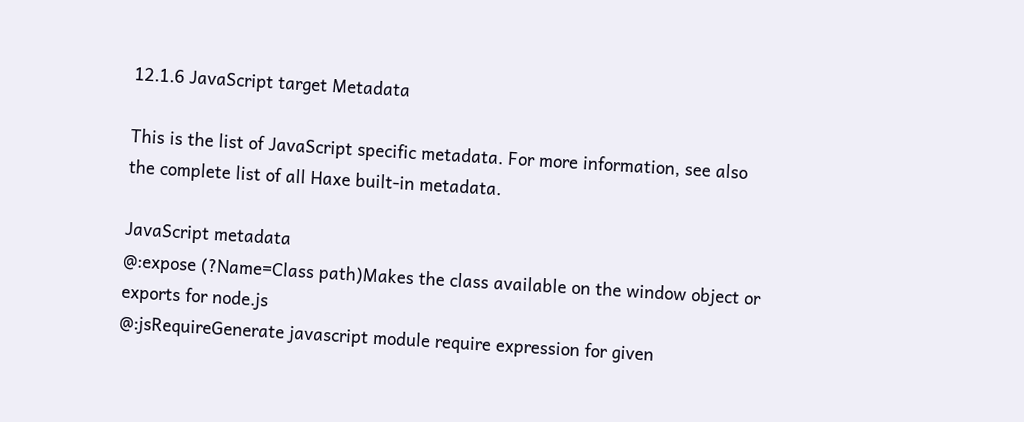12.1.6 JavaScript target Metadata

This is the list of JavaScript specific metadata. For more information, see also the complete list of all Haxe built-in metadata.

JavaScript metadata
@:expose (?Name=Class path)Makes the class available on the window object or exports for node.js
@:jsRequireGenerate javascript module require expression for given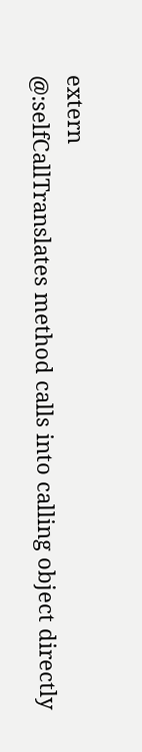extern
@:selfCallTranslates method calls into calling object directly